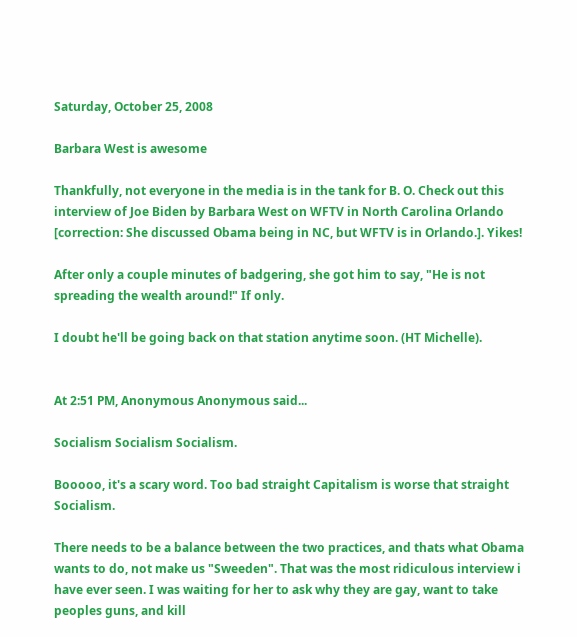Saturday, October 25, 2008

Barbara West is awesome

Thankfully, not everyone in the media is in the tank for B. O. Check out this interview of Joe Biden by Barbara West on WFTV in North Carolina Orlando [correction: She discussed Obama being in NC, but WFTV is in Orlando.]. Yikes!

After only a couple minutes of badgering, she got him to say, "He is not spreading the wealth around!" If only.

I doubt he'll be going back on that station anytime soon. (HT Michelle).


At 2:51 PM, Anonymous Anonymous said...

Socialism Socialism Socialism.

Booooo, it's a scary word. Too bad straight Capitalism is worse that straight Socialism.

There needs to be a balance between the two practices, and thats what Obama wants to do, not make us "Sweeden". That was the most ridiculous interview i have ever seen. I was waiting for her to ask why they are gay, want to take peoples guns, and kill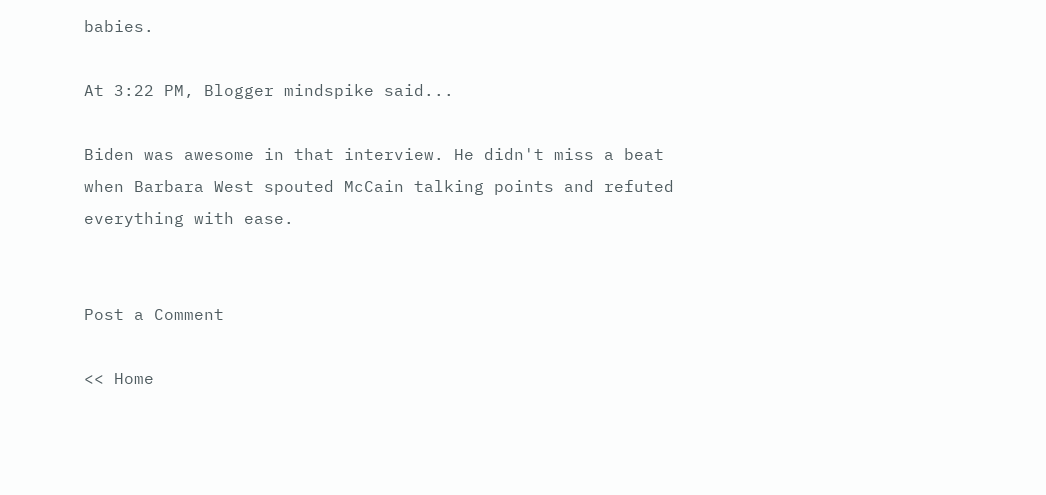babies.

At 3:22 PM, Blogger mindspike said...

Biden was awesome in that interview. He didn't miss a beat when Barbara West spouted McCain talking points and refuted everything with ease.


Post a Comment

<< Home